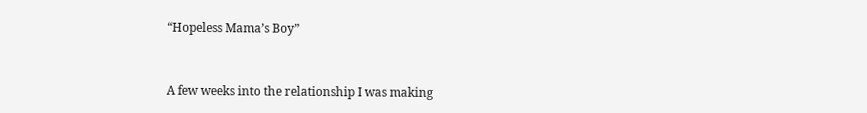“Hopeless Mama’s Boy”


A few weeks into the relationship I was making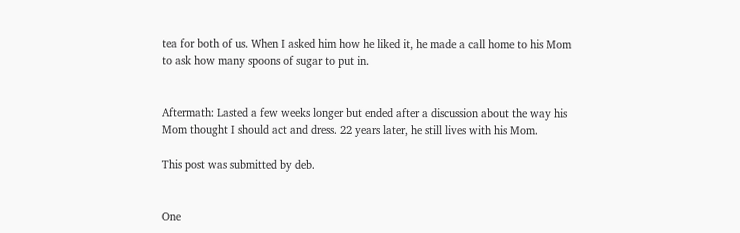tea for both of us. When I asked him how he liked it, he made a call home to his Mom to ask how many spoons of sugar to put in.


Aftermath: Lasted a few weeks longer but ended after a discussion about the way his Mom thought I should act and dress. 22 years later, he still lives with his Mom.

This post was submitted by deb.


One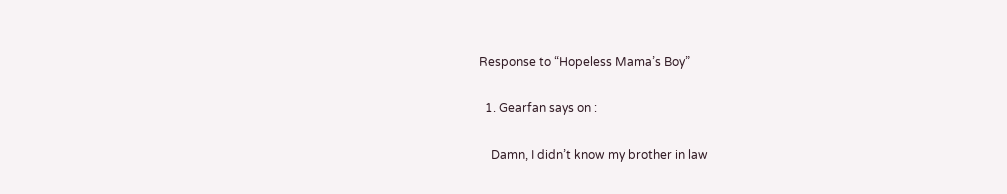Response to “Hopeless Mama’s Boy”

  1. Gearfan says on :

    Damn, I didn’t know my brother in law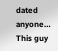dated anyone… This guy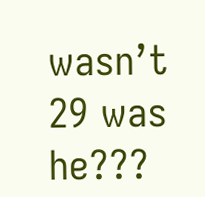wasn’t 29 was he???